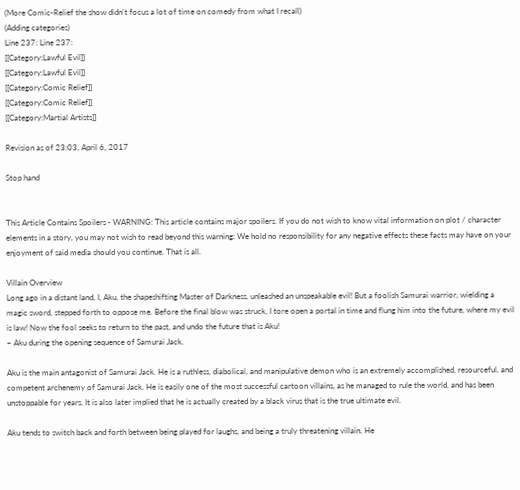(More Comic-Relief the show didn't focus a lot of time on comedy from what I recall)
(Adding categories)
Line 237: Line 237:
[[Category:Lawful Evil]]
[[Category:Lawful Evil]]
[[Category:Comic Relief]]
[[Category:Comic Relief]]
[[Category:Martial Artists]]

Revision as of 23:03, April 6, 2017

Stop hand


This Article Contains Spoilers - WARNING: This article contains major spoilers. If you do not wish to know vital information on plot / character elements in a story, you may not wish to read beyond this warning: We hold no responsibility for any negative effects these facts may have on your enjoyment of said media should you continue. That is all.

Villain Overview
Long ago in a distant land, I, Aku, the shapeshifting Master of Darkness, unleashed an unspeakable evil! But a foolish Samurai warrior, wielding a magic sword, stepped forth to oppose me. Before the final blow was struck, I tore open a portal in time and flung him into the future, where my evil is law! Now the fool seeks to return to the past, and undo the future that is Aku!
~ Aku during the opening sequence of Samurai Jack.

Aku is the main antagonist of Samurai Jack. He is a ruthless, diabolical, and manipulative demon who is an extremely accomplished, resourceful, and competent archenemy of Samurai Jack. He is easily one of the most successful cartoon villains, as he managed to rule the world, and has been unstoppable for years. It is also later implied that he is actually created by a black virus that is the true ultimate evil.

Aku tends to switch back and forth between being played for laughs, and being a truly threatening villain. He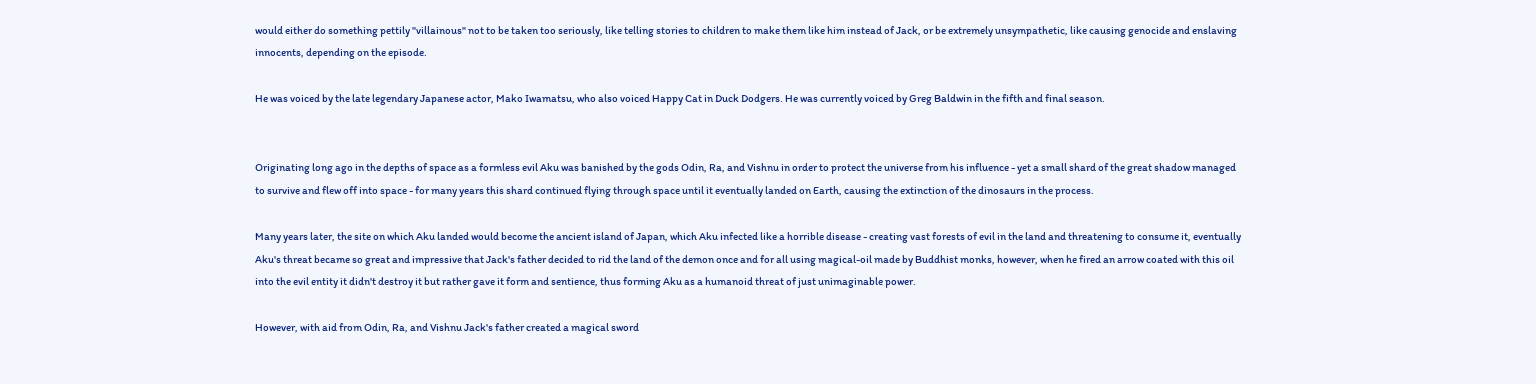would either do something pettily "villainous" not to be taken too seriously, like telling stories to children to make them like him instead of Jack, or be extremely unsympathetic, like causing genocide and enslaving innocents, depending on the episode.

He was voiced by the late legendary Japanese actor, Mako Iwamatsu, who also voiced Happy Cat in Duck Dodgers. He was currently voiced by Greg Baldwin in the fifth and final season.


Originating long ago in the depths of space as a formless evil Aku was banished by the gods Odin, Ra, and Vishnu in order to protect the universe from his influence - yet a small shard of the great shadow managed to survive and flew off into space - for many years this shard continued flying through space until it eventually landed on Earth, causing the extinction of the dinosaurs in the process.

Many years later, the site on which Aku landed would become the ancient island of Japan, which Aku infected like a horrible disease - creating vast forests of evil in the land and threatening to consume it, eventually Aku's threat became so great and impressive that Jack's father decided to rid the land of the demon once and for all using magical-oil made by Buddhist monks, however, when he fired an arrow coated with this oil into the evil entity it didn't destroy it but rather gave it form and sentience, thus forming Aku as a humanoid threat of just unimaginable power.

However, with aid from Odin, Ra, and Vishnu Jack's father created a magical sword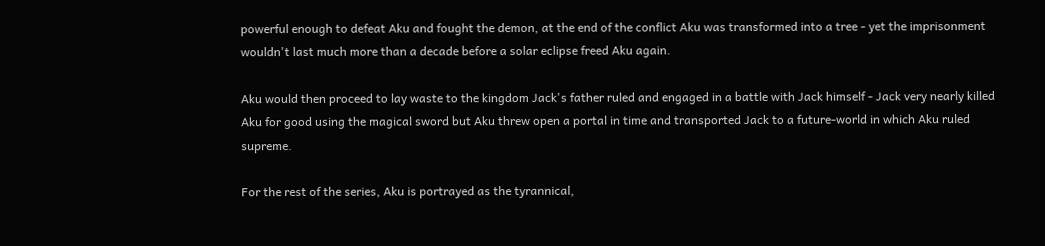powerful enough to defeat Aku and fought the demon, at the end of the conflict Aku was transformed into a tree - yet the imprisonment wouldn't last much more than a decade before a solar eclipse freed Aku again.

Aku would then proceed to lay waste to the kingdom Jack's father ruled and engaged in a battle with Jack himself - Jack very nearly killed Aku for good using the magical sword but Aku threw open a portal in time and transported Jack to a future-world in which Aku ruled supreme.

For the rest of the series, Aku is portrayed as the tyrannical,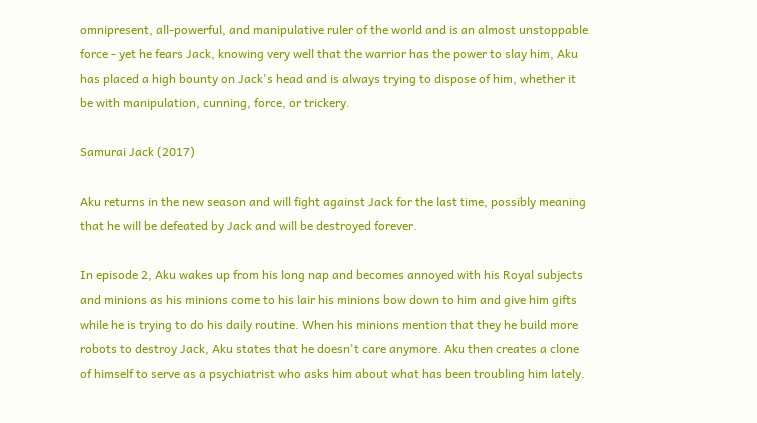omnipresent, all-powerful, and manipulative ruler of the world and is an almost unstoppable force - yet he fears Jack, knowing very well that the warrior has the power to slay him, Aku has placed a high bounty on Jack's head and is always trying to dispose of him, whether it be with manipulation, cunning, force, or trickery.

Samurai Jack (2017)

Aku returns in the new season and will fight against Jack for the last time, possibly meaning that he will be defeated by Jack and will be destroyed forever.

In episode 2, Aku wakes up from his long nap and becomes annoyed with his Royal subjects and minions as his minions come to his lair his minions bow down to him and give him gifts while he is trying to do his daily routine. When his minions mention that they he build more robots to destroy Jack, Aku states that he doesn't care anymore. Aku then creates a clone of himself to serve as a psychiatrist who asks him about what has been troubling him lately.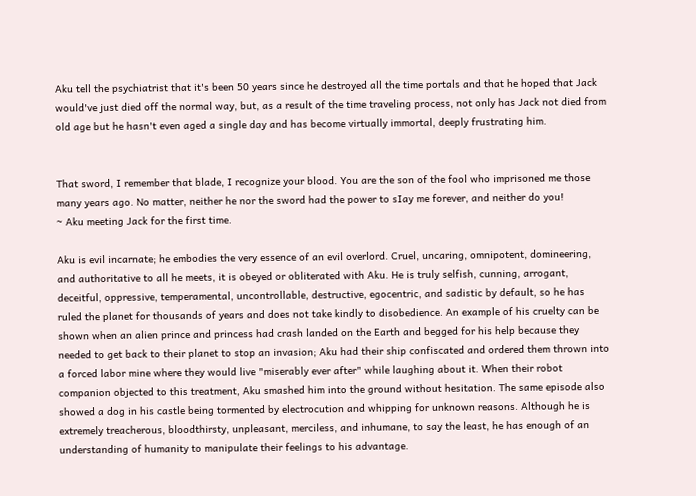Aku tell the psychiatrist that it's been 50 years since he destroyed all the time portals and that he hoped that Jack would've just died off the normal way, but, as a result of the time traveling process, not only has Jack not died from old age but he hasn't even aged a single day and has become virtually immortal, deeply frustrating him.


That sword, I remember that blade, I recognize your blood. You are the son of the fool who imprisoned me those many years ago. No matter, neither he nor the sword had the power to sIay me forever, and neither do you!
~ Aku meeting Jack for the first time.

Aku is evil incarnate; he embodies the very essence of an evil overlord. Cruel, uncaring, omnipotent, domineering, and authoritative to all he meets, it is obeyed or obliterated with Aku. He is truly selfish, cunning, arrogant, deceitful, oppressive, temperamental, uncontrollable, destructive, egocentric, and sadistic by default, so he has ruled the planet for thousands of years and does not take kindly to disobedience. An example of his cruelty can be shown when an alien prince and princess had crash landed on the Earth and begged for his help because they needed to get back to their planet to stop an invasion; Aku had their ship confiscated and ordered them thrown into a forced labor mine where they would live "miserably ever after" while laughing about it. When their robot companion objected to this treatment, Aku smashed him into the ground without hesitation. The same episode also showed a dog in his castle being tormented by electrocution and whipping for unknown reasons. Although he is extremely treacherous, bloodthirsty, unpleasant, merciless, and inhumane, to say the least, he has enough of an understanding of humanity to manipulate their feelings to his advantage.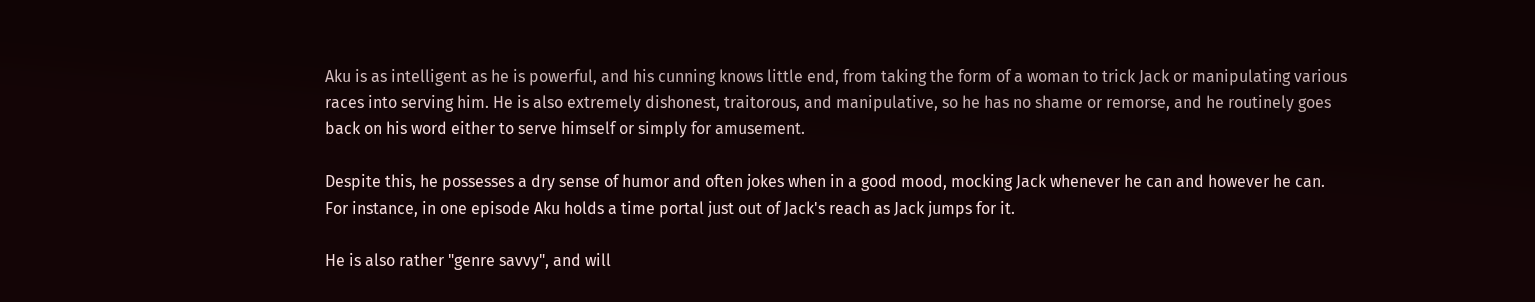Aku is as intelligent as he is powerful, and his cunning knows little end, from taking the form of a woman to trick Jack or manipulating various races into serving him. He is also extremely dishonest, traitorous, and manipulative, so he has no shame or remorse, and he routinely goes back on his word either to serve himself or simply for amusement.

Despite this, he possesses a dry sense of humor and often jokes when in a good mood, mocking Jack whenever he can and however he can. For instance, in one episode Aku holds a time portal just out of Jack's reach as Jack jumps for it.

He is also rather "genre savvy", and will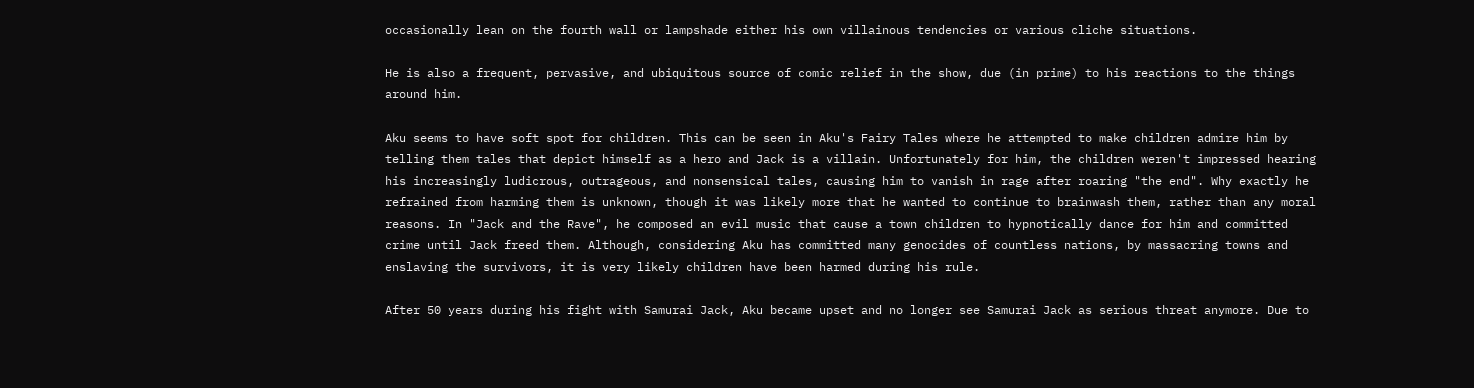occasionally lean on the fourth wall or lampshade either his own villainous tendencies or various cliche situations.

He is also a frequent, pervasive, and ubiquitous source of comic relief in the show, due (in prime) to his reactions to the things around him.

Aku seems to have soft spot for children. This can be seen in Aku's Fairy Tales where he attempted to make children admire him by telling them tales that depict himself as a hero and Jack is a villain. Unfortunately for him, the children weren't impressed hearing his increasingly ludicrous, outrageous, and nonsensical tales, causing him to vanish in rage after roaring "the end". Why exactly he refrained from harming them is unknown, though it was likely more that he wanted to continue to brainwash them, rather than any moral reasons. In "Jack and the Rave", he composed an evil music that cause a town children to hypnotically dance for him and committed crime until Jack freed them. Although, considering Aku has committed many genocides of countless nations, by massacring towns and enslaving the survivors, it is very likely children have been harmed during his rule.

After 50 years during his fight with Samurai Jack, Aku became upset and no longer see Samurai Jack as serious threat anymore. Due to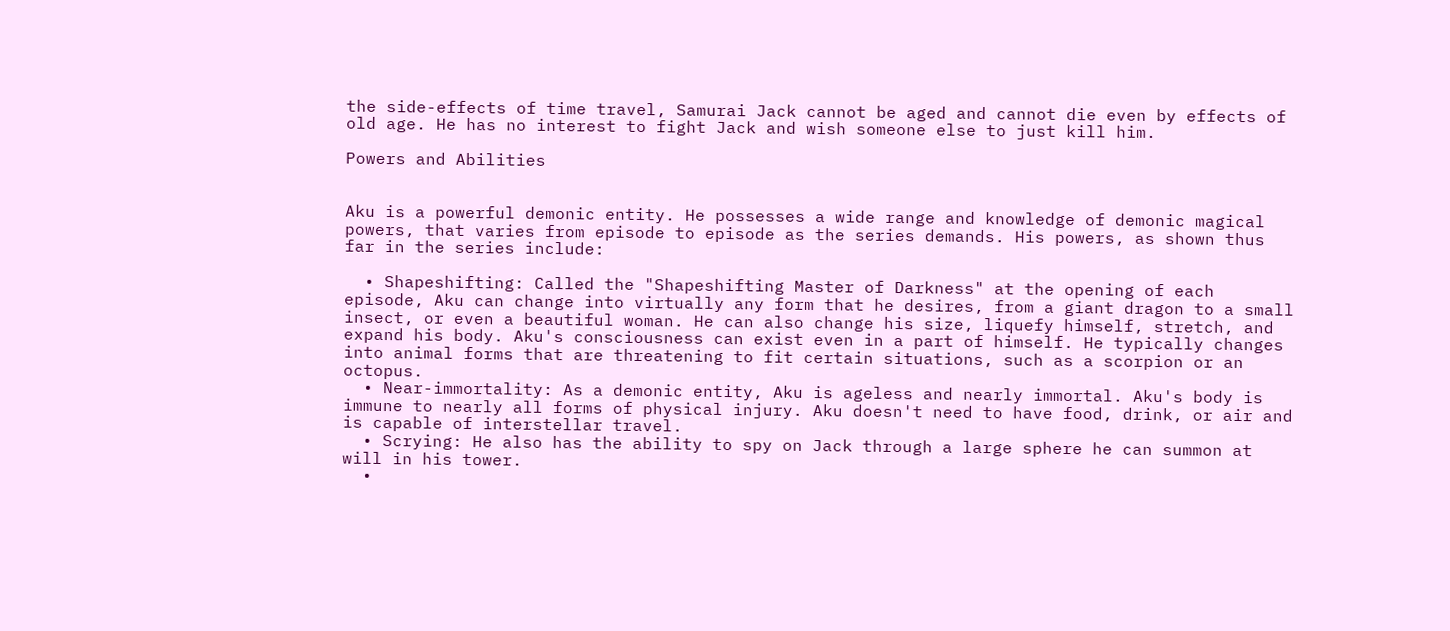the side-effects of time travel, Samurai Jack cannot be aged and cannot die even by effects of old age. He has no interest to fight Jack and wish someone else to just kill him.

Powers and Abilities


Aku is a powerful demonic entity. He possesses a wide range and knowledge of demonic magical powers, that varies from episode to episode as the series demands. His powers, as shown thus far in the series include:

  • Shapeshifting: Called the "Shapeshifting Master of Darkness" at the opening of each episode, Aku can change into virtually any form that he desires, from a giant dragon to a small insect, or even a beautiful woman. He can also change his size, liquefy himself, stretch, and expand his body. Aku's consciousness can exist even in a part of himself. He typically changes into animal forms that are threatening to fit certain situations, such as a scorpion or an octopus.
  • Near-immortality: As a demonic entity, Aku is ageless and nearly immortal. Aku's body is immune to nearly all forms of physical injury. Aku doesn't need to have food, drink, or air and is capable of interstellar travel.
  • Scrying: He also has the ability to spy on Jack through a large sphere he can summon at will in his tower.
  •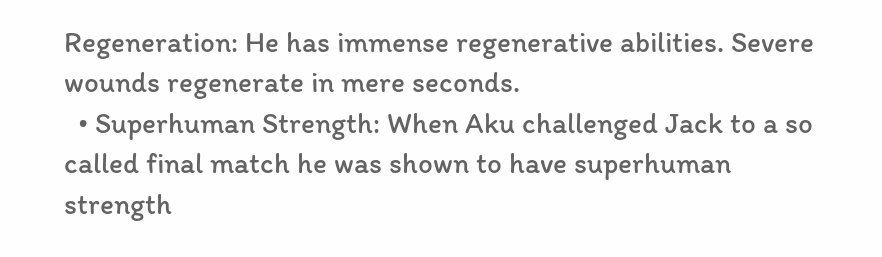Regeneration: He has immense regenerative abilities. Severe wounds regenerate in mere seconds.
  • Superhuman Strength: When Aku challenged Jack to a so called final match he was shown to have superhuman strength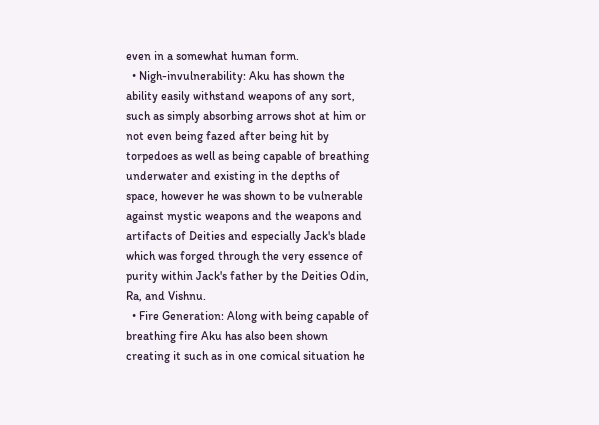even in a somewhat human form.
  • Nigh-invulnerability: Aku has shown the ability easily withstand weapons of any sort, such as simply absorbing arrows shot at him or not even being fazed after being hit by torpedoes as well as being capable of breathing underwater and existing in the depths of space, however he was shown to be vulnerable against mystic weapons and the weapons and artifacts of Deities and especially Jack's blade which was forged through the very essence of purity within Jack's father by the Deities Odin, Ra, and Vishnu.
  • Fire Generation: Along with being capable of breathing fire Aku has also been shown creating it such as in one comical situation he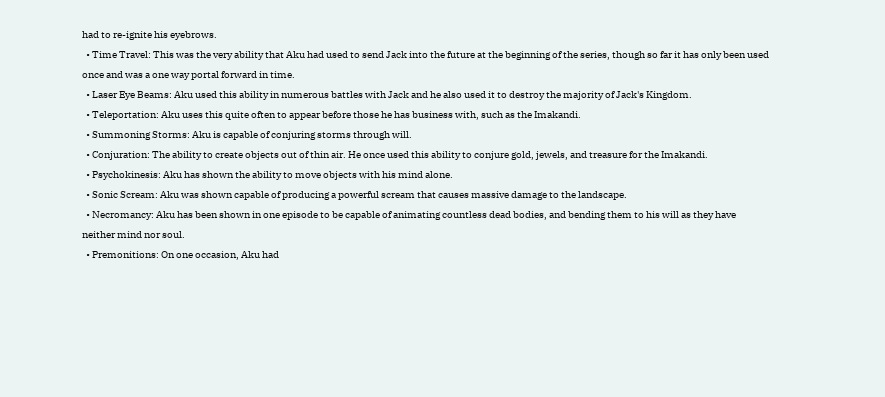had to re-ignite his eyebrows.
  • Time Travel: This was the very ability that Aku had used to send Jack into the future at the beginning of the series, though so far it has only been used once and was a one way portal forward in time.
  • Laser Eye Beams: Aku used this ability in numerous battles with Jack and he also used it to destroy the majority of Jack's Kingdom.
  • Teleportation: Aku uses this quite often to appear before those he has business with, such as the Imakandi.
  • Summoning Storms: Aku is capable of conjuring storms through will.
  • Conjuration: The ability to create objects out of thin air. He once used this ability to conjure gold, jewels, and treasure for the Imakandi.
  • Psychokinesis: Aku has shown the ability to move objects with his mind alone.
  • Sonic Scream: Aku was shown capable of producing a powerful scream that causes massive damage to the landscape.
  • Necromancy: Aku has been shown in one episode to be capable of animating countless dead bodies, and bending them to his will as they have neither mind nor soul.
  • Premonitions: On one occasion, Aku had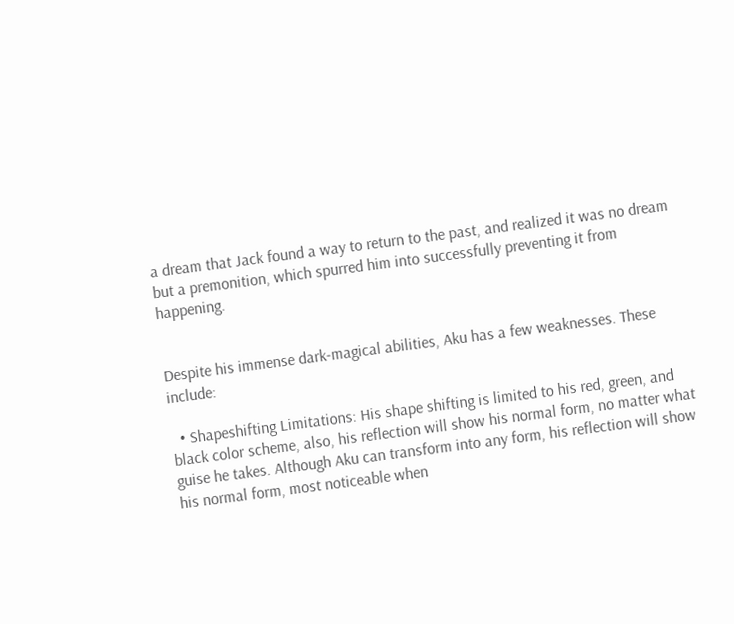a dream that Jack found a way to return to the past, and realized it was no dream but a premonition, which spurred him into successfully preventing it from happening.


Despite his immense dark-magical abilities, Aku has a few weaknesses. These include:

  • Shapeshifting Limitations: His shape shifting is limited to his red, green, and black color scheme, also, his reflection will show his normal form, no matter what guise he takes. Although Aku can transform into any form, his reflection will show his normal form, most noticeable when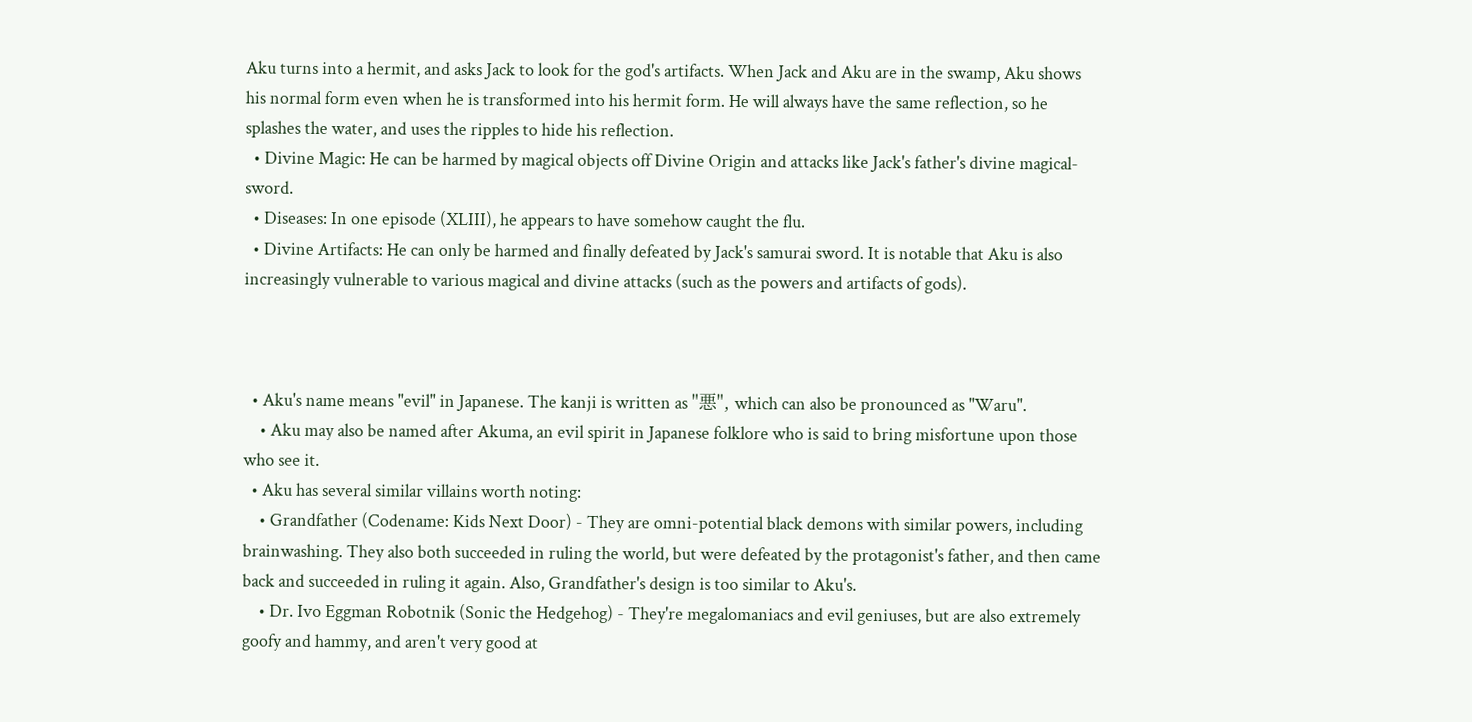Aku turns into a hermit, and asks Jack to look for the god's artifacts. When Jack and Aku are in the swamp, Aku shows his normal form even when he is transformed into his hermit form. He will always have the same reflection, so he splashes the water, and uses the ripples to hide his reflection.
  • Divine Magic: He can be harmed by magical objects off Divine Origin and attacks like Jack's father's divine magical-sword.
  • Diseases: In one episode (XLIII), he appears to have somehow caught the flu.
  • Divine Artifacts: He can only be harmed and finally defeated by Jack's samurai sword. It is notable that Aku is also increasingly vulnerable to various magical and divine attacks (such as the powers and artifacts of gods).



  • Aku's name means "evil" in Japanese. The kanji is written as "悪", which can also be pronounced as "Waru".
    • Aku may also be named after Akuma, an evil spirit in Japanese folklore who is said to bring misfortune upon those who see it.
  • Aku has several similar villains worth noting:
    • Grandfather (Codename: Kids Next Door) - They are omni-potential black demons with similar powers, including brainwashing. They also both succeeded in ruling the world, but were defeated by the protagonist's father, and then came back and succeeded in ruling it again. Also, Grandfather's design is too similar to Aku's.
    • Dr. Ivo Eggman Robotnik (Sonic the Hedgehog) - They're megalomaniacs and evil geniuses, but are also extremely goofy and hammy, and aren't very good at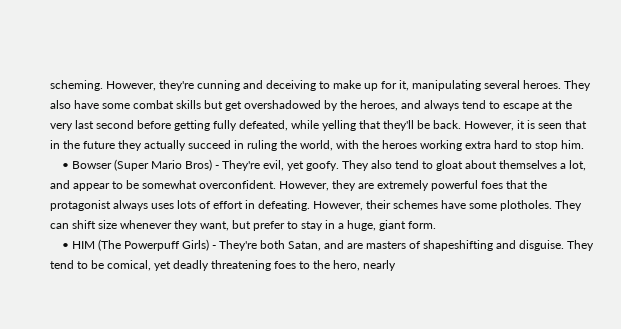scheming. However, they're cunning and deceiving to make up for it, manipulating several heroes. They also have some combat skills but get overshadowed by the heroes, and always tend to escape at the very last second before getting fully defeated, while yelling that they'll be back. However, it is seen that in the future they actually succeed in ruling the world, with the heroes working extra hard to stop him.
    • Bowser (Super Mario Bros) - They're evil, yet goofy. They also tend to gloat about themselves a lot, and appear to be somewhat overconfident. However, they are extremely powerful foes that the protagonist always uses lots of effort in defeating. However, their schemes have some plotholes. They can shift size whenever they want, but prefer to stay in a huge, giant form.
    • HIM (The Powerpuff Girls) - They're both Satan, and are masters of shapeshifting and disguise. They tend to be comical, yet deadly threatening foes to the hero, nearly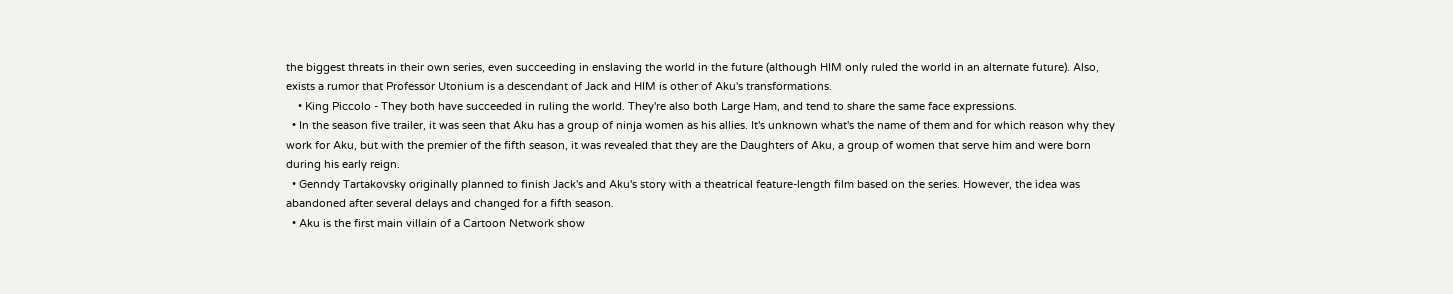the biggest threats in their own series, even succeeding in enslaving the world in the future (although HIM only ruled the world in an alternate future). Also, exists a rumor that Professor Utonium is a descendant of Jack and HIM is other of Aku's transformations.
    • King Piccolo - They both have succeeded in ruling the world. They're also both Large Ham, and tend to share the same face expressions.
  • In the season five trailer, it was seen that Aku has a group of ninja women as his allies. It's unknown what's the name of them and for which reason why they work for Aku, but with the premier of the fifth season, it was revealed that they are the Daughters of Aku, a group of women that serve him and were born during his early reign.
  • Genndy Tartakovsky originally planned to finish Jack's and Aku's story with a theatrical feature-length film based on the series. However, the idea was abandoned after several delays and changed for a fifth season.
  • Aku is the first main villain of a Cartoon Network show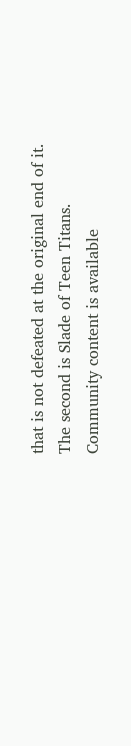that is not defeated at the original end of it. The second is Slade of Teen Titans.
Community content is available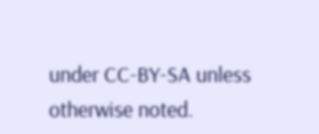under CC-BY-SA unless otherwise noted.